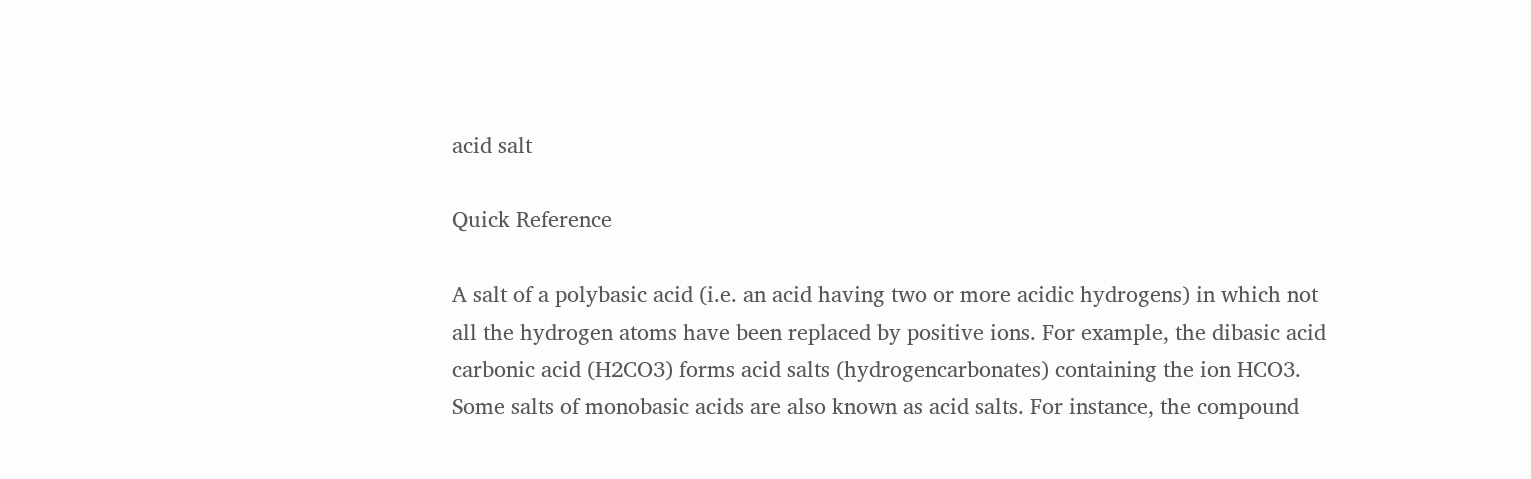acid salt

Quick Reference

A salt of a polybasic acid (i.e. an acid having two or more acidic hydrogens) in which not all the hydrogen atoms have been replaced by positive ions. For example, the dibasic acid carbonic acid (H2CO3) forms acid salts (hydrogencarbonates) containing the ion HCO3. Some salts of monobasic acids are also known as acid salts. For instance, the compound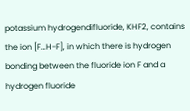potassium hydrogendifluoride, KHF2, contains the ion [F…H-F], in which there is hydrogen bonding between the fluoride ion F and a hydrogen fluoride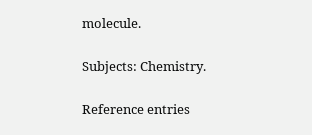molecule.

Subjects: Chemistry.

Reference entries